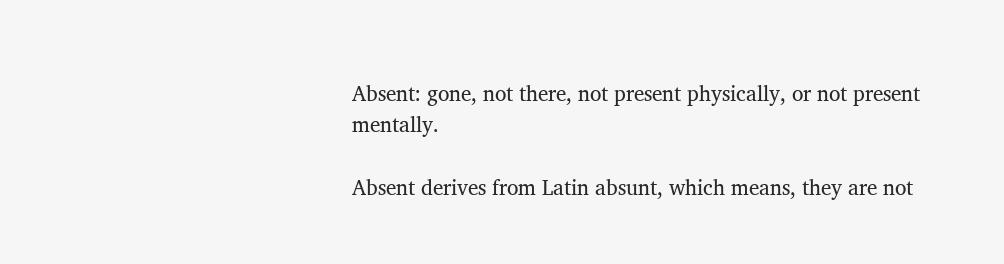Absent: gone, not there, not present physically, or not present mentally.

Absent derives from Latin absunt, which means, they are not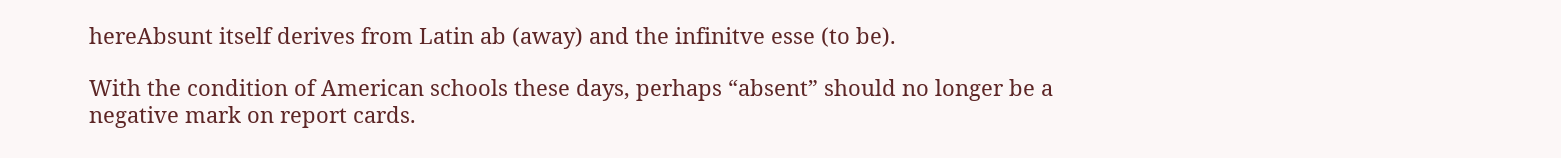hereAbsunt itself derives from Latin ab (away) and the infinitve esse (to be).

With the condition of American schools these days, perhaps “absent” should no longer be a negative mark on report cards.